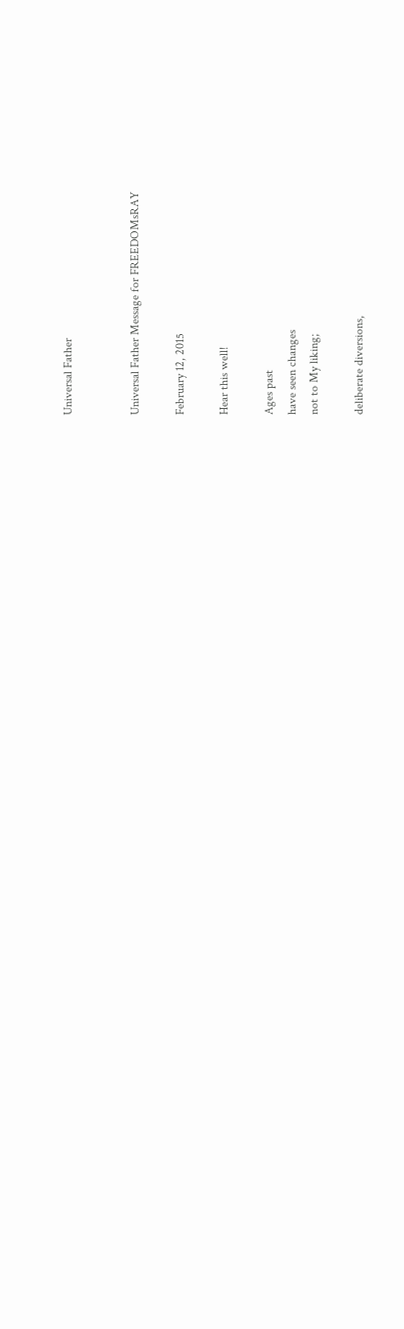Universal Father


Universal Father Message for FREEDOMsRAY

February 12, 2015

Hear this well!

Ages past
have seen changes
not to My liking;

deliberate diversions,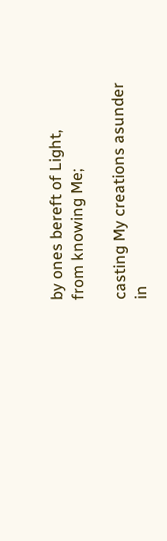by ones bereft of Light,
from knowing Me;

casting My creations asunder
in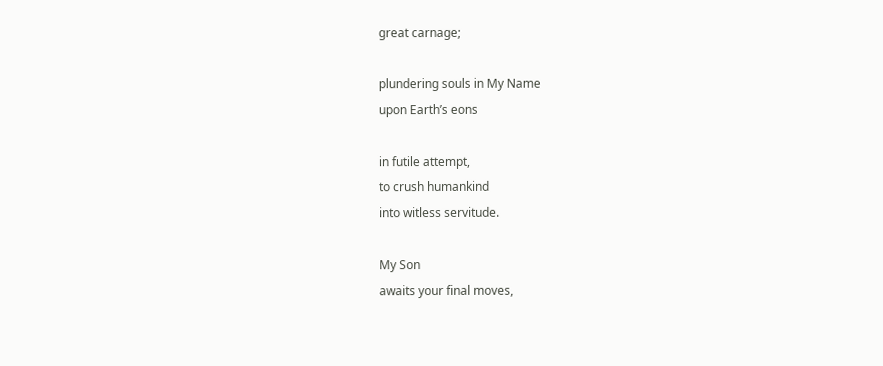great carnage;

plundering souls in My Name
upon Earth’s eons

in futile attempt,
to crush humankind
into witless servitude.

My Son
awaits your final moves,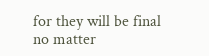for they will be final
no matter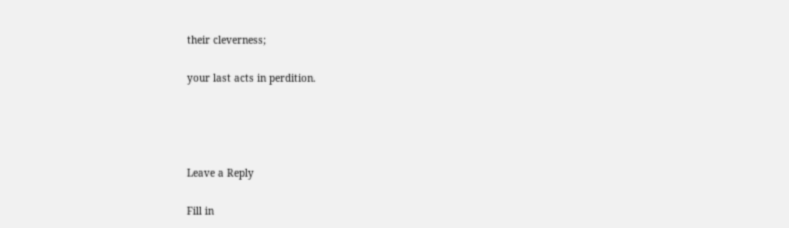their cleverness;

your last acts in perdition.




Leave a Reply

Fill in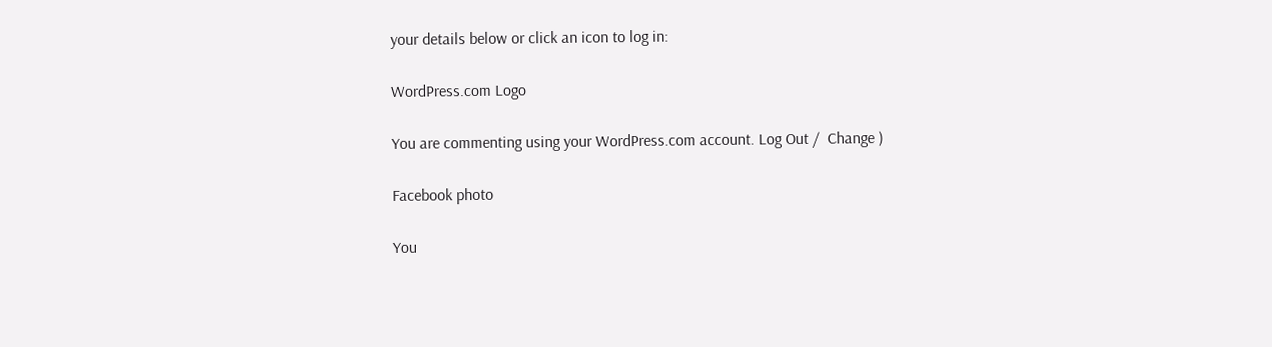your details below or click an icon to log in:

WordPress.com Logo

You are commenting using your WordPress.com account. Log Out /  Change )

Facebook photo

You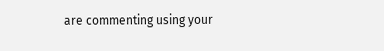are commenting using your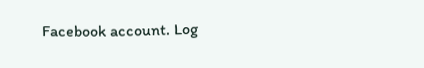Facebook account. Log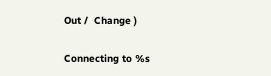Out /  Change )

Connecting to %s